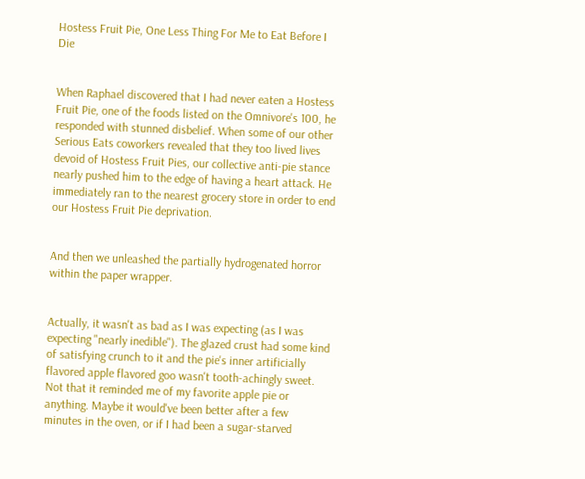Hostess Fruit Pie, One Less Thing For Me to Eat Before I Die


When Raphael discovered that I had never eaten a Hostess Fruit Pie, one of the foods listed on the Omnivore's 100, he responded with stunned disbelief. When some of our other Serious Eats coworkers revealed that they too lived lives devoid of Hostess Fruit Pies, our collective anti-pie stance nearly pushed him to the edge of having a heart attack. He immediately ran to the nearest grocery store in order to end our Hostess Fruit Pie deprivation.


And then we unleashed the partially hydrogenated horror within the paper wrapper.


Actually, it wasn't as bad as I was expecting (as I was expecting "nearly inedible"). The glazed crust had some kind of satisfying crunch to it and the pie's inner artificially flavored apple flavored goo wasn't tooth-achingly sweet. Not that it reminded me of my favorite apple pie or anything. Maybe it would've been better after a few minutes in the oven, or if I had been a sugar-starved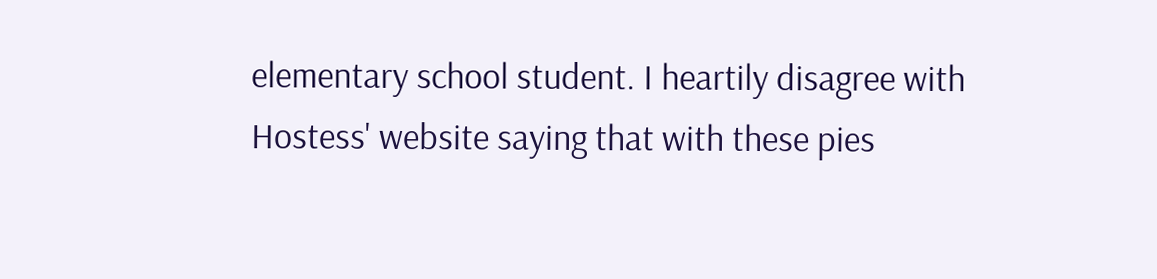elementary school student. I heartily disagree with Hostess' website saying that with these pies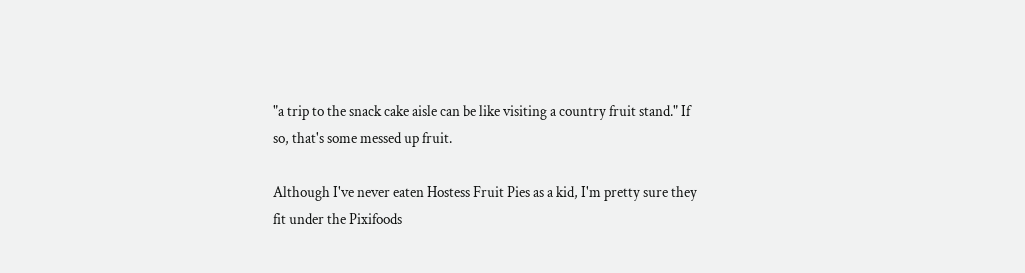"a trip to the snack cake aisle can be like visiting a country fruit stand." If so, that's some messed up fruit.

Although I've never eaten Hostess Fruit Pies as a kid, I'm pretty sure they fit under the Pixifoods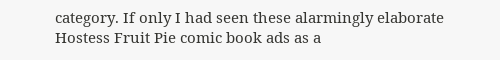category. If only I had seen these alarmingly elaborate Hostess Fruit Pie comic book ads as a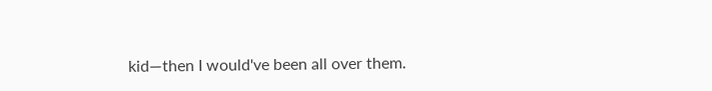kid—then I would've been all over them.